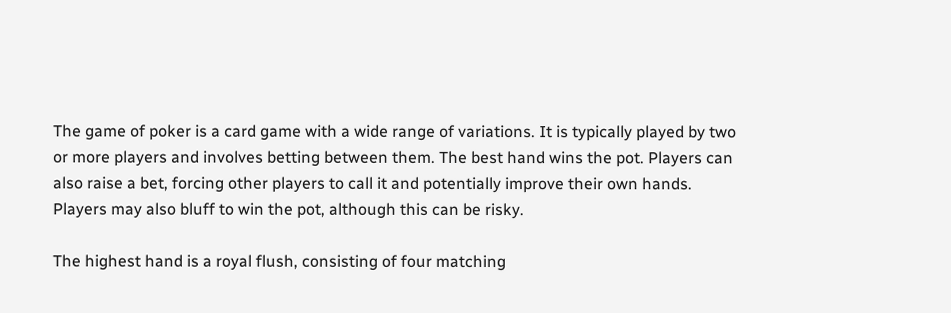The game of poker is a card game with a wide range of variations. It is typically played by two or more players and involves betting between them. The best hand wins the pot. Players can also raise a bet, forcing other players to call it and potentially improve their own hands. Players may also bluff to win the pot, although this can be risky.

The highest hand is a royal flush, consisting of four matching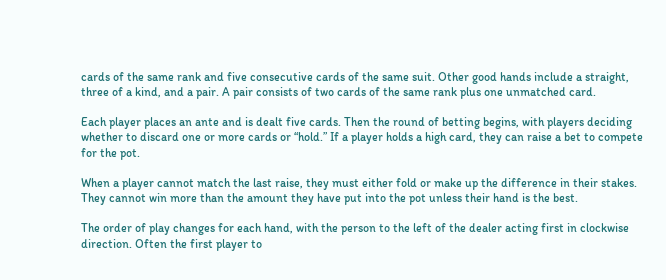cards of the same rank and five consecutive cards of the same suit. Other good hands include a straight, three of a kind, and a pair. A pair consists of two cards of the same rank plus one unmatched card.

Each player places an ante and is dealt five cards. Then the round of betting begins, with players deciding whether to discard one or more cards or “hold.” If a player holds a high card, they can raise a bet to compete for the pot.

When a player cannot match the last raise, they must either fold or make up the difference in their stakes. They cannot win more than the amount they have put into the pot unless their hand is the best.

The order of play changes for each hand, with the person to the left of the dealer acting first in clockwise direction. Often the first player to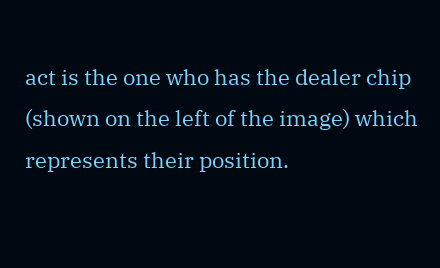act is the one who has the dealer chip (shown on the left of the image) which represents their position.